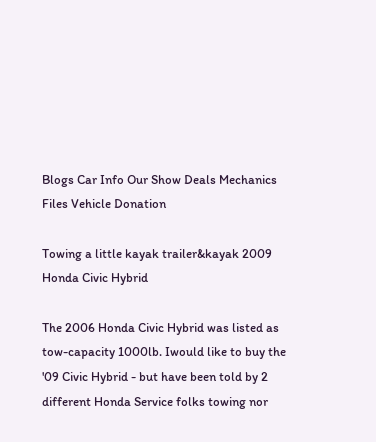Blogs Car Info Our Show Deals Mechanics Files Vehicle Donation

Towing a little kayak trailer&kayak 2009 Honda Civic Hybrid

The 2006 Honda Civic Hybrid was listed as tow-capacity 1000lb. Iwould like to buy the '09 Civic Hybrid - but have been told by 2 different Honda Service folks towing nor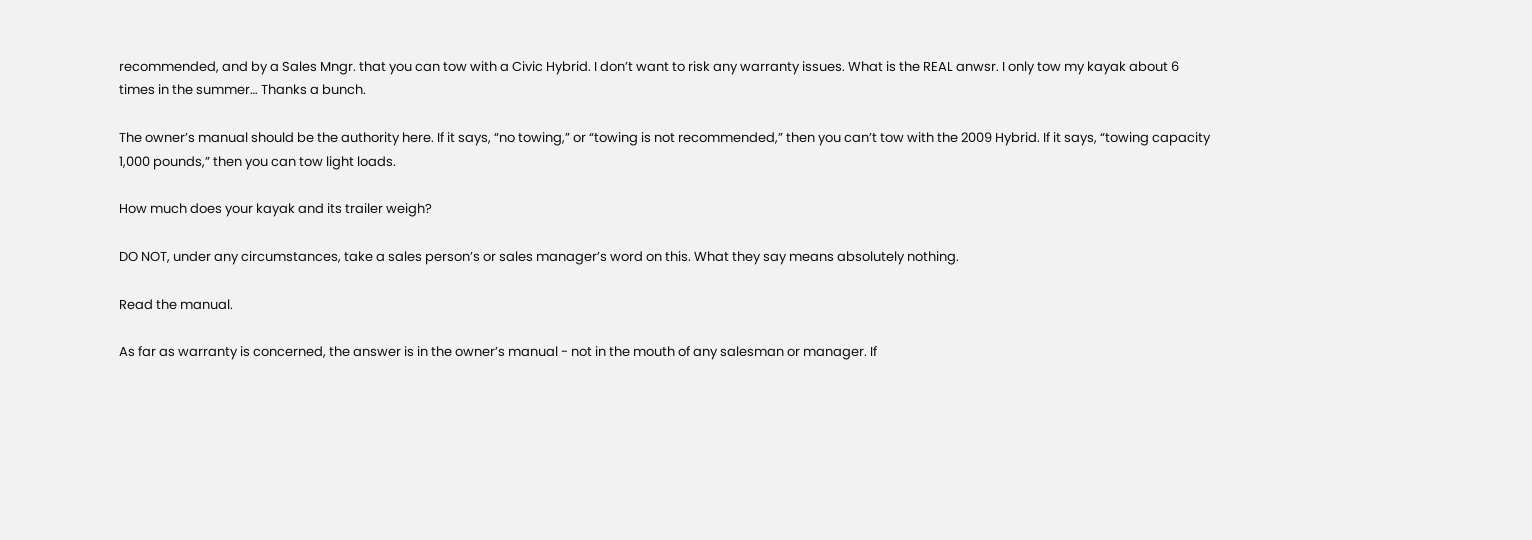recommended, and by a Sales Mngr. that you can tow with a Civic Hybrid. I don’t want to risk any warranty issues. What is the REAL anwsr. I only tow my kayak about 6 times in the summer… Thanks a bunch.

The owner’s manual should be the authority here. If it says, “no towing,” or “towing is not recommended,” then you can’t tow with the 2009 Hybrid. If it says, “towing capacity 1,000 pounds,” then you can tow light loads.

How much does your kayak and its trailer weigh?

DO NOT, under any circumstances, take a sales person’s or sales manager’s word on this. What they say means absolutely nothing.

Read the manual.

As far as warranty is concerned, the answer is in the owner’s manual - not in the mouth of any salesman or manager. If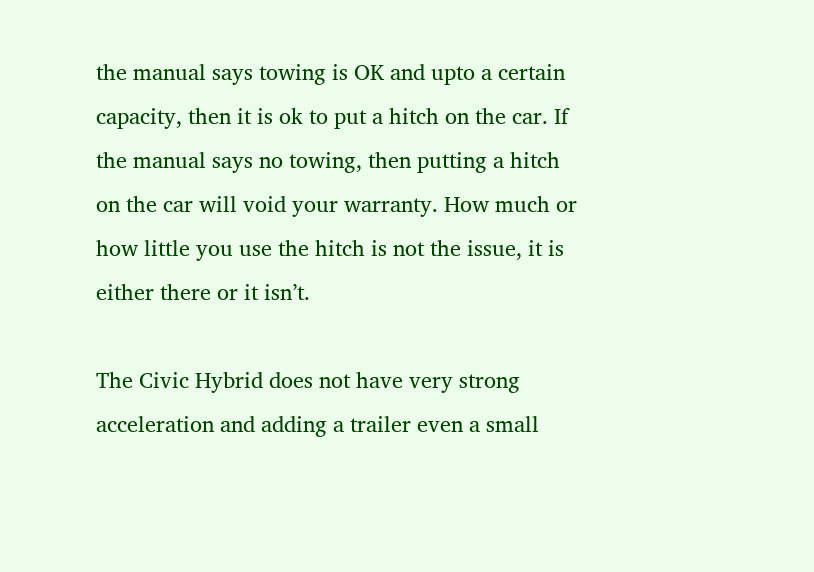the manual says towing is OK and upto a certain capacity, then it is ok to put a hitch on the car. If the manual says no towing, then putting a hitch on the car will void your warranty. How much or how little you use the hitch is not the issue, it is either there or it isn’t.

The Civic Hybrid does not have very strong acceleration and adding a trailer even a small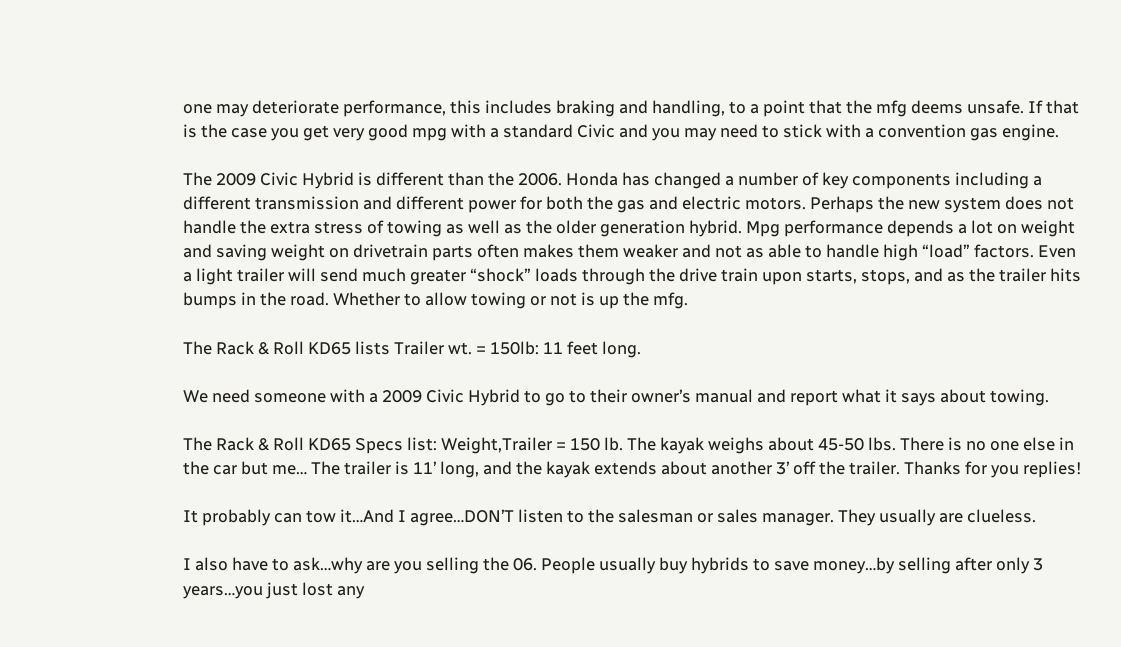one may deteriorate performance, this includes braking and handling, to a point that the mfg deems unsafe. If that is the case you get very good mpg with a standard Civic and you may need to stick with a convention gas engine.

The 2009 Civic Hybrid is different than the 2006. Honda has changed a number of key components including a different transmission and different power for both the gas and electric motors. Perhaps the new system does not handle the extra stress of towing as well as the older generation hybrid. Mpg performance depends a lot on weight and saving weight on drivetrain parts often makes them weaker and not as able to handle high “load” factors. Even a light trailer will send much greater “shock” loads through the drive train upon starts, stops, and as the trailer hits bumps in the road. Whether to allow towing or not is up the mfg.

The Rack & Roll KD65 lists Trailer wt. = 150lb: 11 feet long.

We need someone with a 2009 Civic Hybrid to go to their owner’s manual and report what it says about towing.

The Rack & Roll KD65 Specs list: Weight,Trailer = 150 lb. The kayak weighs about 45-50 lbs. There is no one else in the car but me… The trailer is 11’ long, and the kayak extends about another 3’ off the trailer. Thanks for you replies!

It probably can tow it…And I agree…DON’T listen to the salesman or sales manager. They usually are clueless.

I also have to ask…why are you selling the 06. People usually buy hybrids to save money…by selling after only 3 years…you just lost any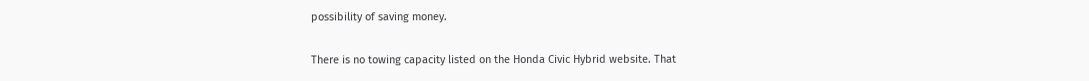possibility of saving money.

There is no towing capacity listed on the Honda Civic Hybrid website. That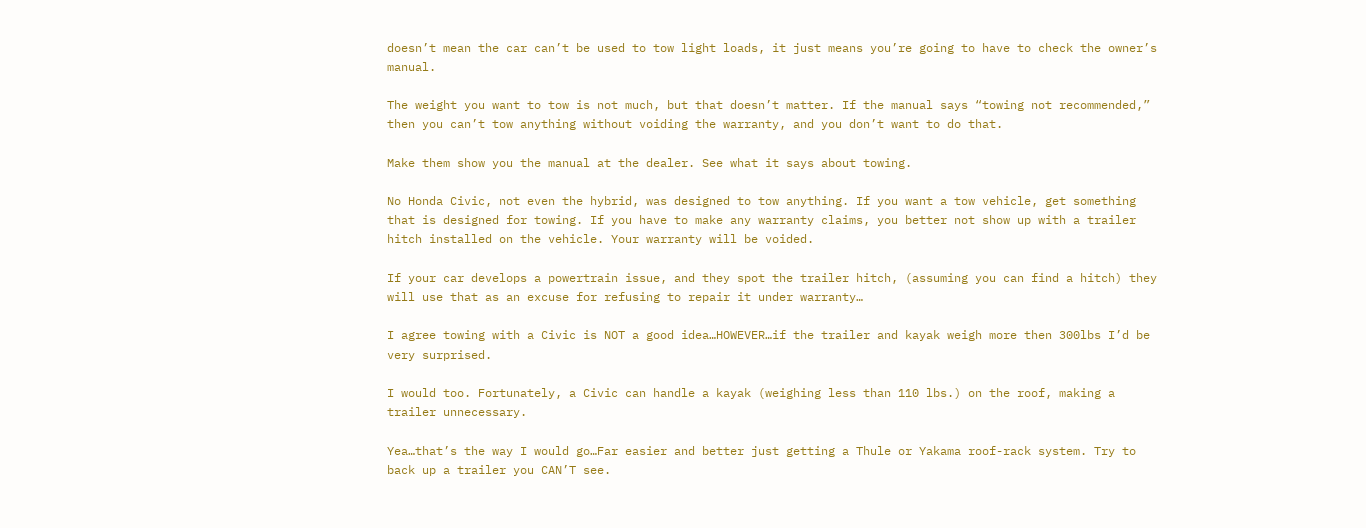doesn’t mean the car can’t be used to tow light loads, it just means you’re going to have to check the owner’s manual.

The weight you want to tow is not much, but that doesn’t matter. If the manual says “towing not recommended,” then you can’t tow anything without voiding the warranty, and you don’t want to do that.

Make them show you the manual at the dealer. See what it says about towing.

No Honda Civic, not even the hybrid, was designed to tow anything. If you want a tow vehicle, get something that is designed for towing. If you have to make any warranty claims, you better not show up with a trailer hitch installed on the vehicle. Your warranty will be voided.

If your car develops a powertrain issue, and they spot the trailer hitch, (assuming you can find a hitch) they will use that as an excuse for refusing to repair it under warranty…

I agree towing with a Civic is NOT a good idea…HOWEVER…if the trailer and kayak weigh more then 300lbs I’d be very surprised.

I would too. Fortunately, a Civic can handle a kayak (weighing less than 110 lbs.) on the roof, making a trailer unnecessary.

Yea…that’s the way I would go…Far easier and better just getting a Thule or Yakama roof-rack system. Try to back up a trailer you CAN’T see.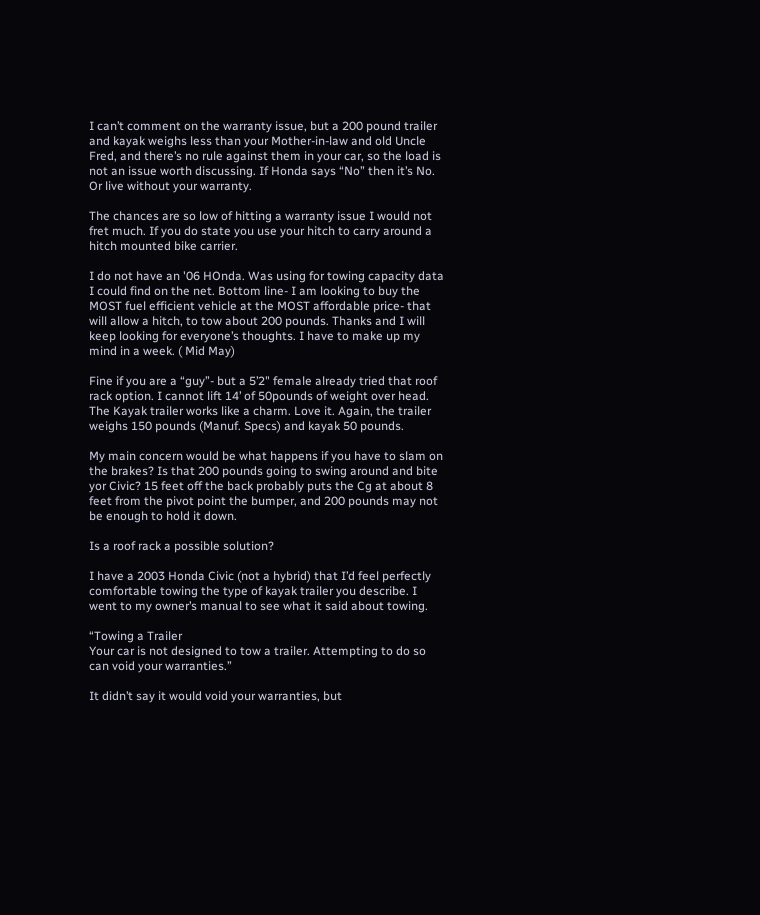I can’t comment on the warranty issue, but a 200 pound trailer and kayak weighs less than your Mother-in-law and old Uncle Fred, and there’s no rule against them in your car, so the load is not an issue worth discussing. If Honda says “No” then it’s No. Or live without your warranty.

The chances are so low of hitting a warranty issue I would not fret much. If you do state you use your hitch to carry around a hitch mounted bike carrier.

I do not have an '06 HOnda. Was using for towing capacity data I could find on the net. Bottom line- I am looking to buy the MOST fuel efficient vehicle at the MOST affordable price- that will allow a hitch, to tow about 200 pounds. Thanks and I will keep looking for everyone’s thoughts. I have to make up my mind in a week. ( Mid May)

Fine if you are a “guy”- but a 5’2" female already tried that roof rack option. I cannot lift 14’ of 50pounds of weight over head. The Kayak trailer works like a charm. Love it. Again, the trailer weighs 150 pounds (Manuf. Specs) and kayak 50 pounds.

My main concern would be what happens if you have to slam on the brakes? Is that 200 pounds going to swing around and bite yor Civic? 15 feet off the back probably puts the Cg at about 8 feet from the pivot point the bumper, and 200 pounds may not be enough to hold it down.

Is a roof rack a possible solution?

I have a 2003 Honda Civic (not a hybrid) that I’d feel perfectly comfortable towing the type of kayak trailer you describe. I went to my owner’s manual to see what it said about towing.

“Towing a Trailer
Your car is not designed to tow a trailer. Attempting to do so can void your warranties.”

It didn’t say it would void your warranties, but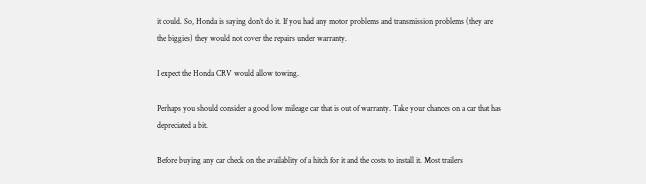it could. So, Honda is saying don’t do it. If you had any motor problems and transmission problems (they are the biggies) they would not cover the repairs under warranty.

I expect the Honda CRV would allow towing.

Perhaps you should consider a good low mileage car that is out of warranty. Take your chances on a car that has depreciated a bit.

Before buying any car check on the availablity of a hitch for it and the costs to install it. Most trailers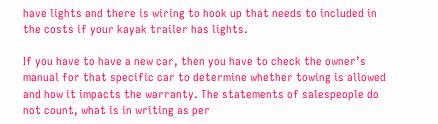have lights and there is wiring to hook up that needs to included in the costs if your kayak trailer has lights.

If you have to have a new car, then you have to check the owner’s manual for that specific car to determine whether towing is allowed and how it impacts the warranty. The statements of salespeople do not count, what is in writing as per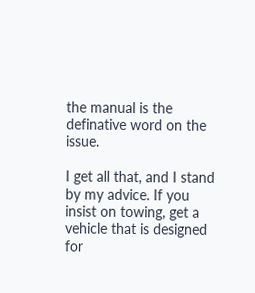the manual is the definative word on the issue.

I get all that, and I stand by my advice. If you insist on towing, get a vehicle that is designed for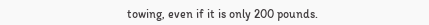towing, even if it is only 200 pounds.